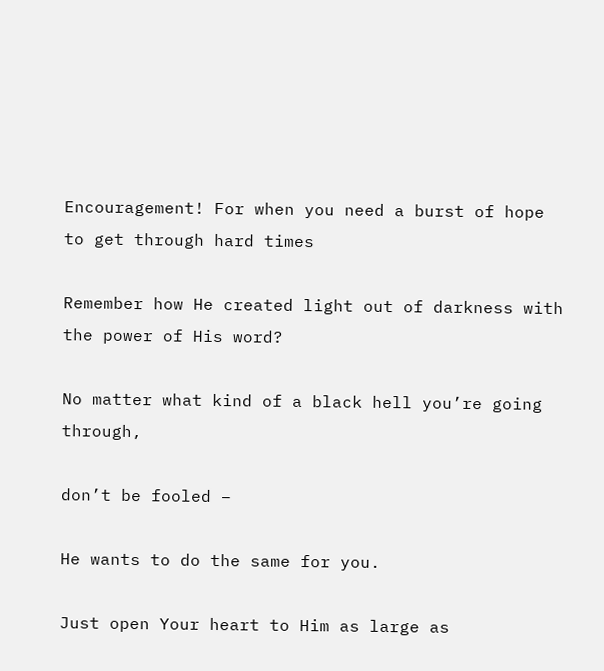Encouragement! For when you need a burst of hope to get through hard times

Remember how He created light out of darkness with the power of His word?

No matter what kind of a black hell you’re going through,

don’t be fooled –

He wants to do the same for you.

Just open Your heart to Him as large as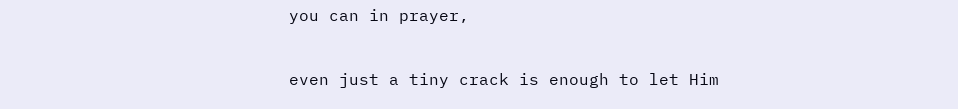you can in prayer,

even just a tiny crack is enough to let Him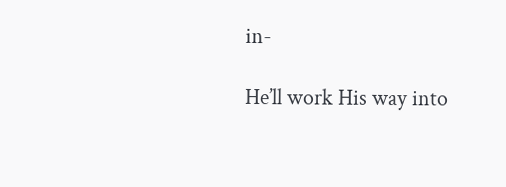in-

He’ll work His way into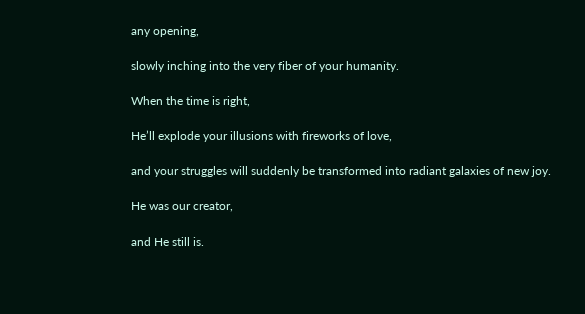any opening,

slowly inching into the very fiber of your humanity.

When the time is right,

He’ll explode your illusions with fireworks of love,

and your struggles will suddenly be transformed into radiant galaxies of new joy.

He was our creator,

and He still is.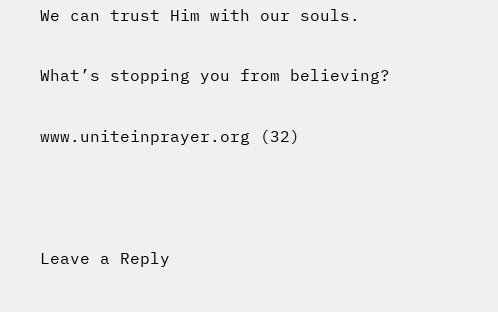We can trust Him with our souls.

What’s stopping you from believing?

www.uniteinprayer.org (32)



Leave a Reply